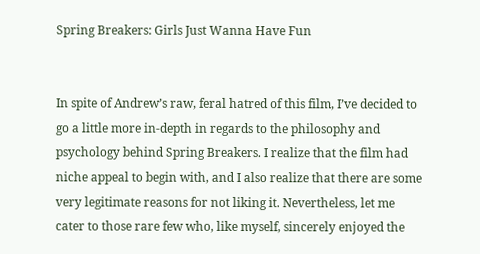Spring Breakers: Girls Just Wanna Have Fun


In spite of Andrew’s raw, feral hatred of this film, I’ve decided to go a little more in-depth in regards to the philosophy and psychology behind Spring Breakers. I realize that the film had niche appeal to begin with, and I also realize that there are some very legitimate reasons for not liking it. Nevertheless, let me cater to those rare few who, like myself, sincerely enjoyed the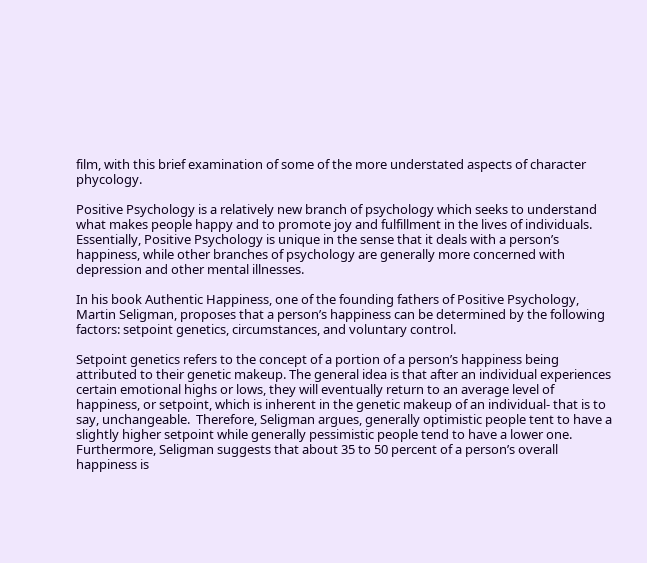film, with this brief examination of some of the more understated aspects of character phycology.

Positive Psychology is a relatively new branch of psychology which seeks to understand what makes people happy and to promote joy and fulfillment in the lives of individuals. Essentially, Positive Psychology is unique in the sense that it deals with a person’s happiness, while other branches of psychology are generally more concerned with depression and other mental illnesses.

In his book Authentic Happiness, one of the founding fathers of Positive Psychology, Martin Seligman, proposes that a person’s happiness can be determined by the following factors: setpoint genetics, circumstances, and voluntary control.

Setpoint genetics refers to the concept of a portion of a person’s happiness being attributed to their genetic makeup. The general idea is that after an individual experiences certain emotional highs or lows, they will eventually return to an average level of happiness, or setpoint, which is inherent in the genetic makeup of an individual- that is to say, unchangeable.  Therefore, Seligman argues, generally optimistic people tent to have a slightly higher setpoint while generally pessimistic people tend to have a lower one. Furthermore, Seligman suggests that about 35 to 50 percent of a person’s overall happiness is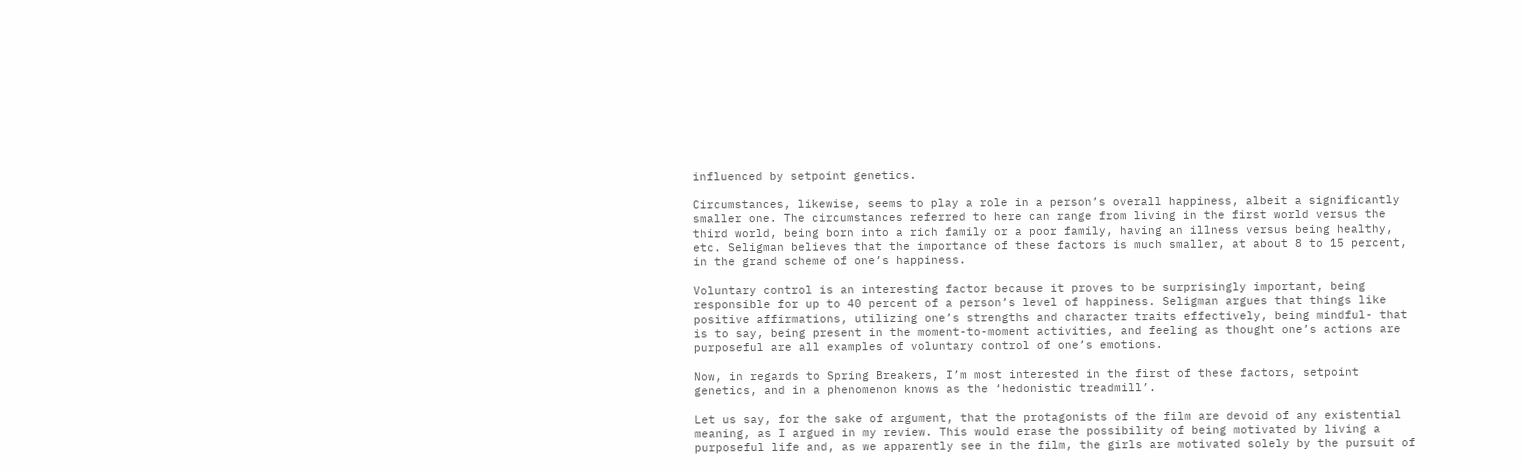influenced by setpoint genetics.

Circumstances, likewise, seems to play a role in a person’s overall happiness, albeit a significantly smaller one. The circumstances referred to here can range from living in the first world versus the third world, being born into a rich family or a poor family, having an illness versus being healthy, etc. Seligman believes that the importance of these factors is much smaller, at about 8 to 15 percent, in the grand scheme of one’s happiness.

Voluntary control is an interesting factor because it proves to be surprisingly important, being responsible for up to 40 percent of a person’s level of happiness. Seligman argues that things like positive affirmations, utilizing one’s strengths and character traits effectively, being mindful- that is to say, being present in the moment-to-moment activities, and feeling as thought one’s actions are purposeful are all examples of voluntary control of one’s emotions.

Now, in regards to Spring Breakers, I’m most interested in the first of these factors, setpoint genetics, and in a phenomenon knows as the ‘hedonistic treadmill’.

Let us say, for the sake of argument, that the protagonists of the film are devoid of any existential meaning, as I argued in my review. This would erase the possibility of being motivated by living a purposeful life and, as we apparently see in the film, the girls are motivated solely by the pursuit of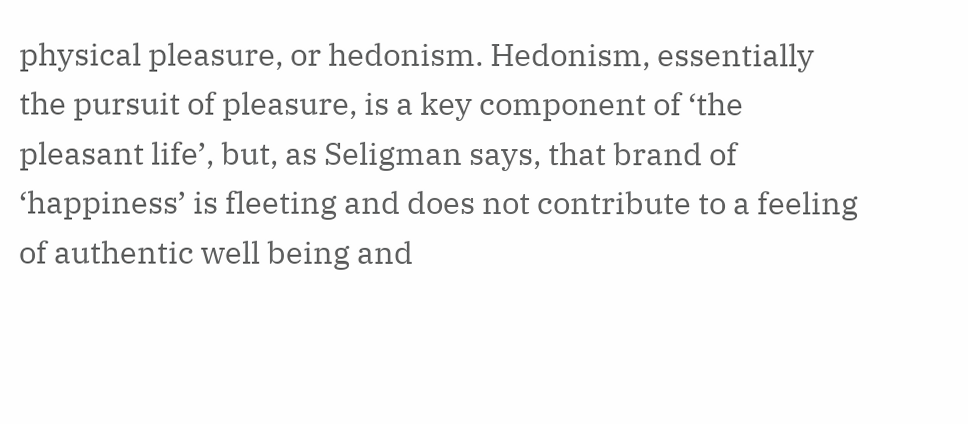physical pleasure, or hedonism. Hedonism, essentially the pursuit of pleasure, is a key component of ‘the pleasant life’, but, as Seligman says, that brand of ‘happiness’ is fleeting and does not contribute to a feeling of authentic well being and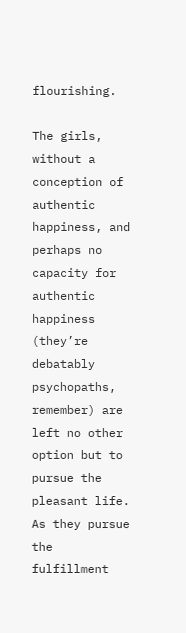flourishing.

The girls, without a conception of authentic happiness, and perhaps no capacity for authentic happiness (they’re debatably psychopaths, remember) are left no other option but to pursue the pleasant life. As they pursue the fulfillment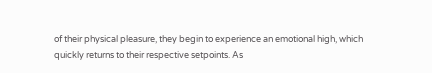of their physical pleasure, they begin to experience an emotional high, which quickly returns to their respective setpoints. As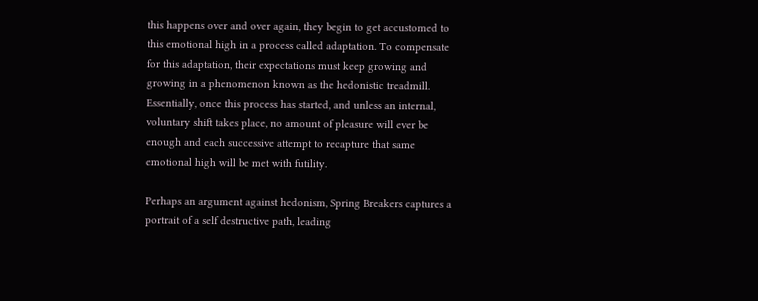this happens over and over again, they begin to get accustomed to this emotional high in a process called adaptation. To compensate for this adaptation, their expectations must keep growing and growing in a phenomenon known as the hedonistic treadmill. Essentially, once this process has started, and unless an internal, voluntary shift takes place, no amount of pleasure will ever be enough and each successive attempt to recapture that same emotional high will be met with futility.

Perhaps an argument against hedonism, Spring Breakers captures a portrait of a self destructive path, leading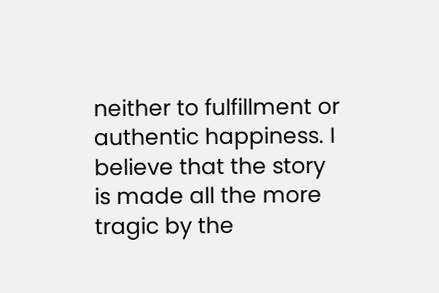neither to fulfillment or authentic happiness. I believe that the story is made all the more tragic by the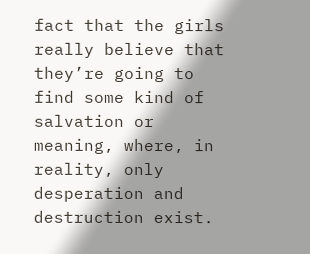fact that the girls really believe that they’re going to find some kind of salvation or meaning, where, in reality, only desperation and destruction exist.